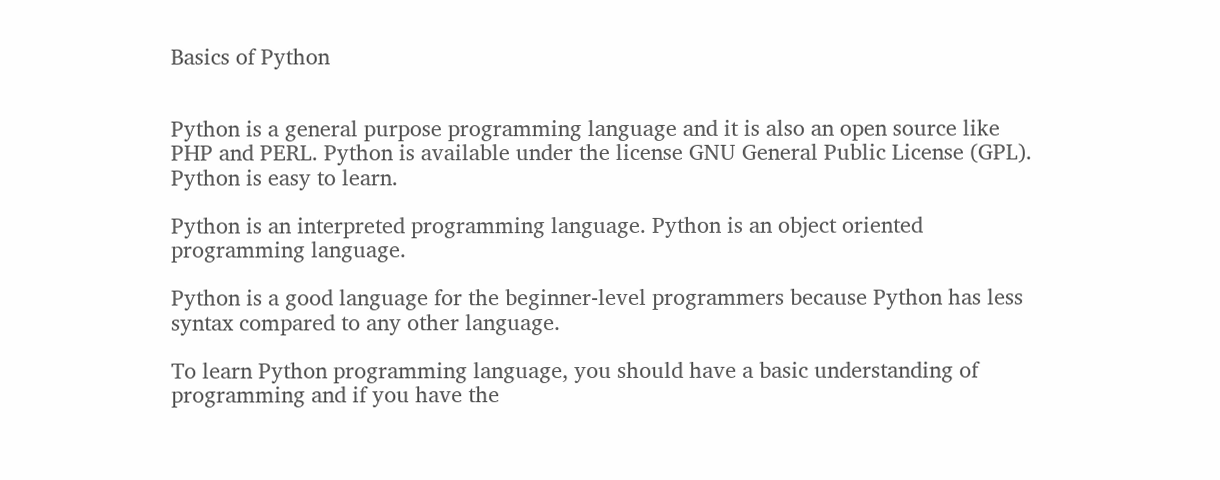Basics of Python


Python is a general purpose programming language and it is also an open source like PHP and PERL. Python is available under the license GNU General Public License (GPL). Python is easy to learn.

Python is an interpreted programming language. Python is an object oriented programming language.

Python is a good language for the beginner-level programmers because Python has less syntax compared to any other language.

To learn Python programming language, you should have a basic understanding of programming and if you have the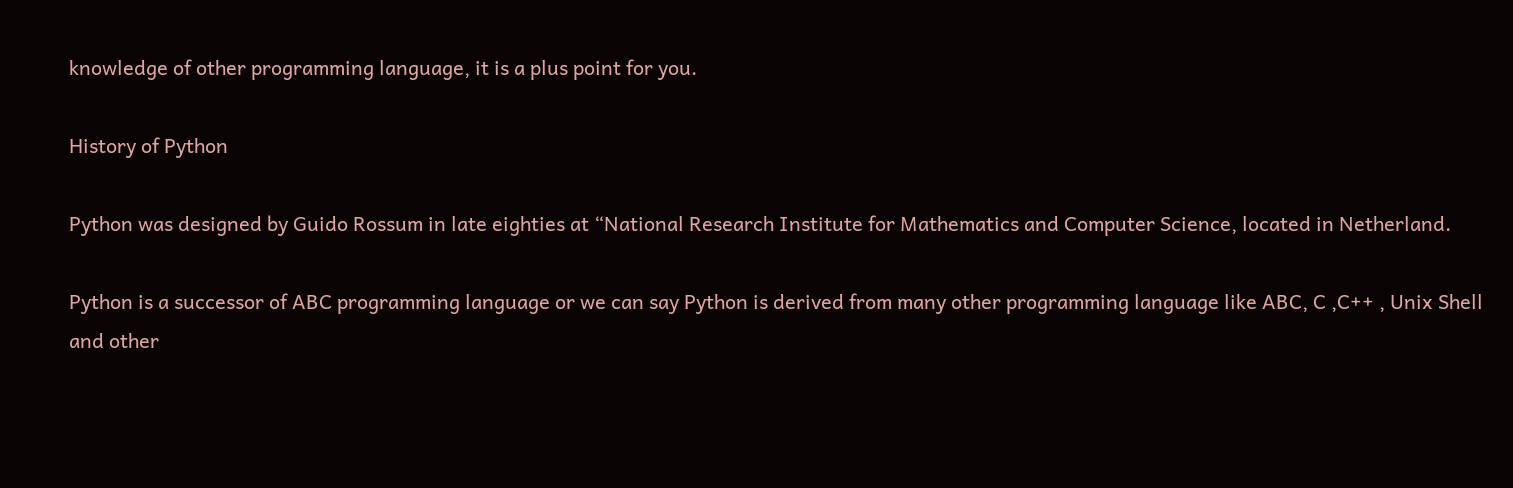knowledge of other programming language, it is a plus point for you.

History of Python

Python was designed by Guido Rossum in late eighties at “National Research Institute for Mathematics and Computer Science, located in Netherland.

Python is a successor of ABC programming language or we can say Python is derived from many other programming language like ABC, C ,C++ , Unix Shell and other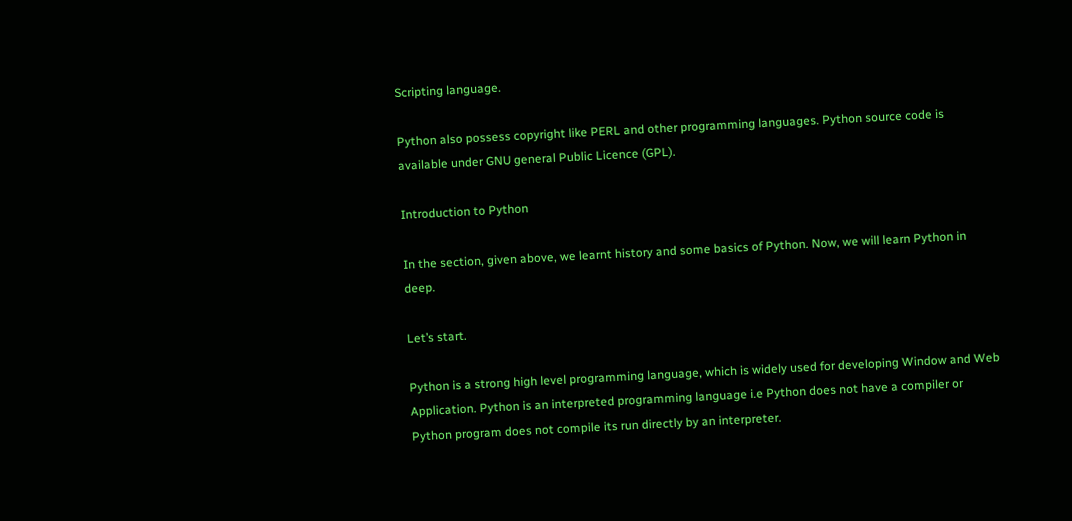Scripting language.

Python also possess copyright like PERL and other programming languages. Python source code is available under GNU general Public Licence (GPL).

Introduction to Python

In the section, given above, we learnt history and some basics of Python. Now, we will learn Python in deep.

Let’s start.

Python is a strong high level programming language, which is widely used for developing Window and Web Application. Python is an interpreted programming language i.e Python does not have a compiler or Python program does not compile its run directly by an interpreter.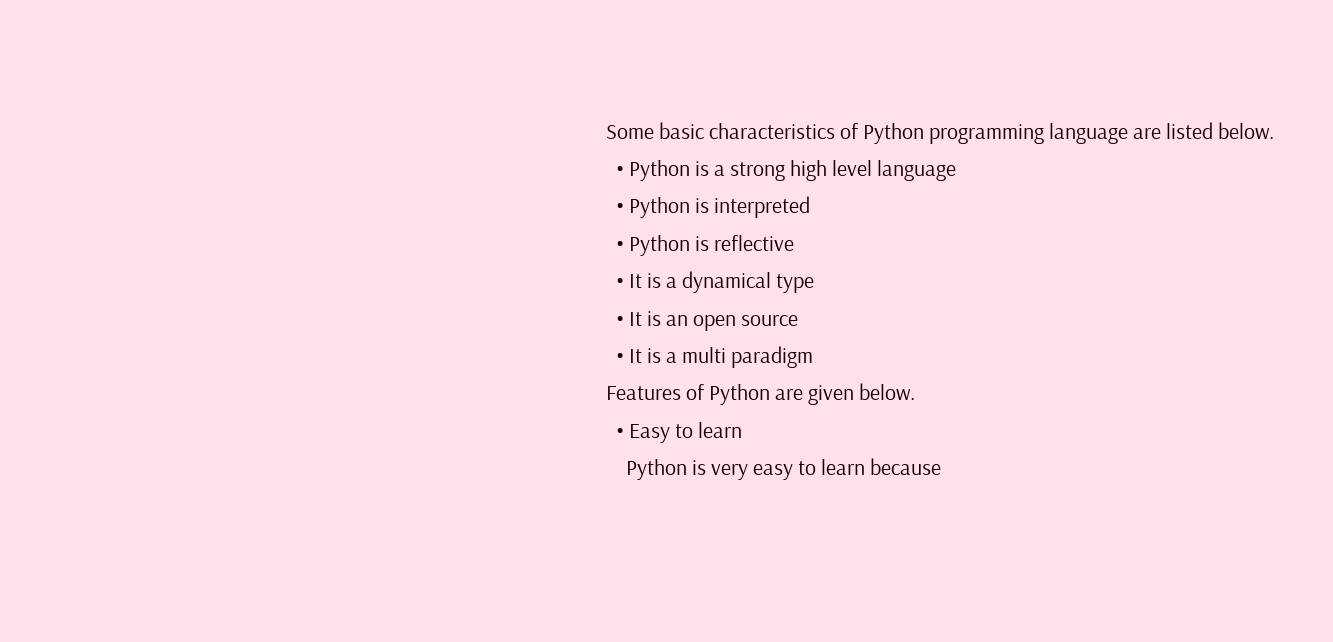Some basic characteristics of Python programming language are listed below.
  • Python is a strong high level language
  • Python is interpreted
  • Python is reflective
  • It is a dynamical type
  • It is an open source
  • It is a multi paradigm
Features of Python are given below.
  • Easy to learn
    Python is very easy to learn because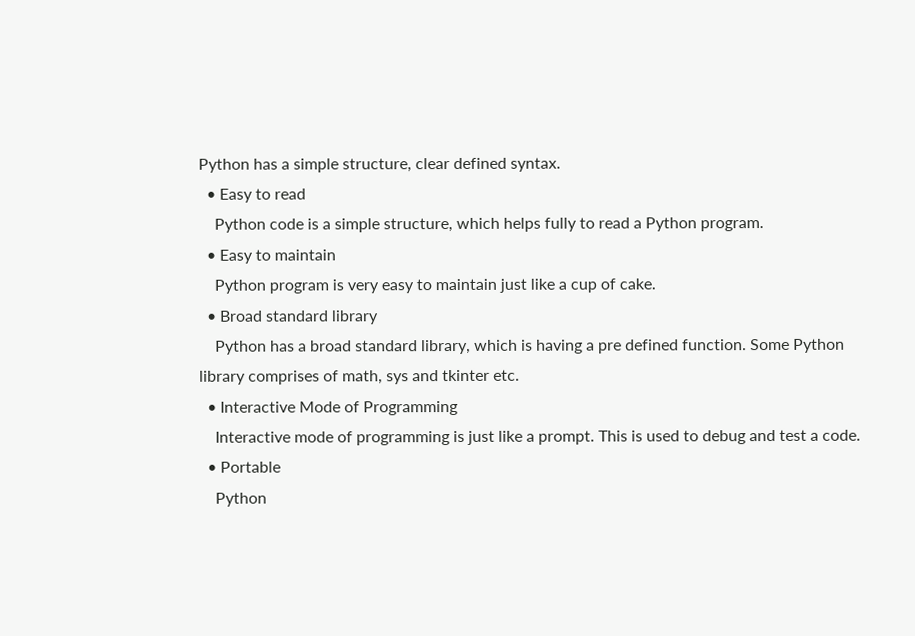Python has a simple structure, clear defined syntax.
  • Easy to read
    Python code is a simple structure, which helps fully to read a Python program.
  • Easy to maintain
    Python program is very easy to maintain just like a cup of cake.
  • Broad standard library
    Python has a broad standard library, which is having a pre defined function. Some Python library comprises of math, sys and tkinter etc.
  • Interactive Mode of Programming
    Interactive mode of programming is just like a prompt. This is used to debug and test a code.
  • Portable
    Python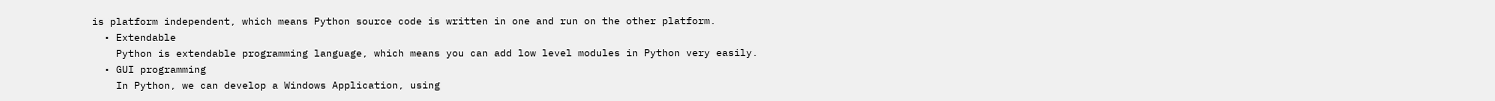is platform independent, which means Python source code is written in one and run on the other platform.
  • Extendable
    Python is extendable programming language, which means you can add low level modules in Python very easily.
  • GUI programming
    In Python, we can develop a Windows Application, using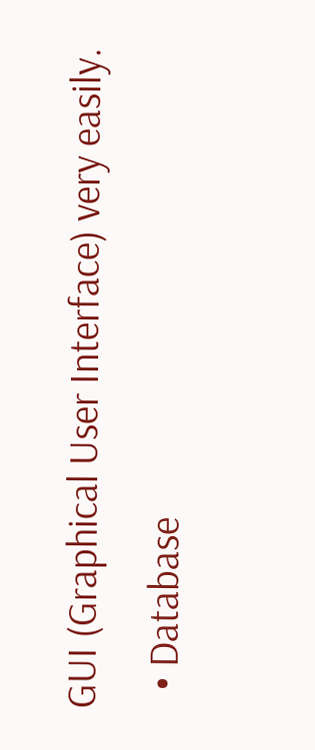GUI (Graphical User Interface) very easily.
  • Database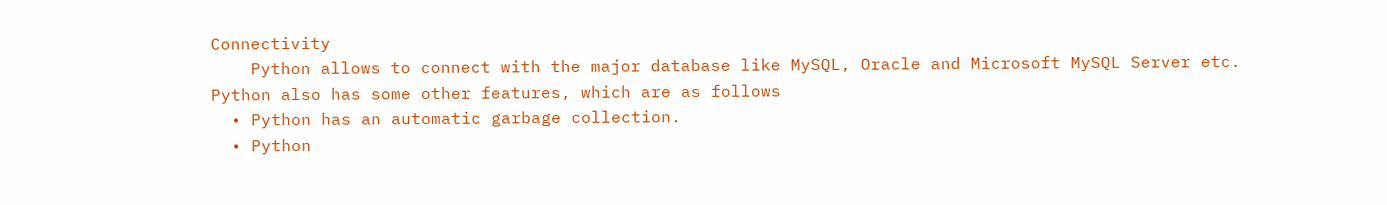Connectivity
    Python allows to connect with the major database like MySQL, Oracle and Microsoft MySQL Server etc.
Python also has some other features, which are as follows
  • Python has an automatic garbage collection.
  • Python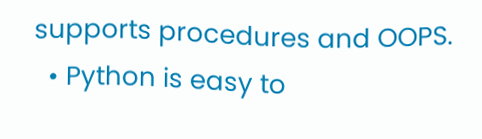supports procedures and OOPS.
  • Python is easy to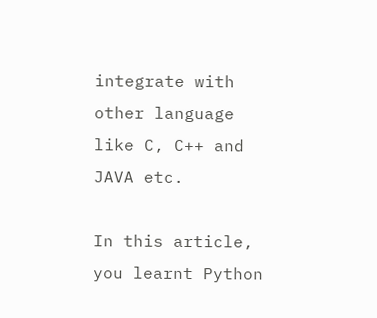integrate with other language like C, C++ and JAVA etc.

In this article, you learnt Python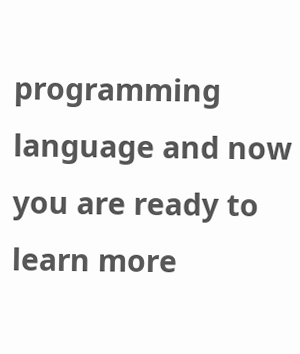programming language and now you are ready to learn more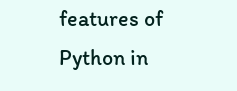features of Python in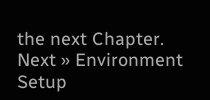the next Chapter.
Next » Environment Setup